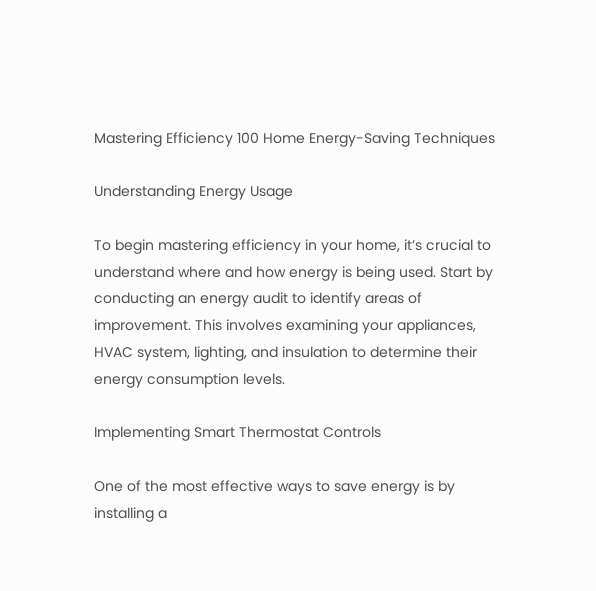Mastering Efficiency 100 Home Energy-Saving Techniques

Understanding Energy Usage

To begin mastering efficiency in your home, it’s crucial to understand where and how energy is being used. Start by conducting an energy audit to identify areas of improvement. This involves examining your appliances, HVAC system, lighting, and insulation to determine their energy consumption levels.

Implementing Smart Thermostat Controls

One of the most effective ways to save energy is by installing a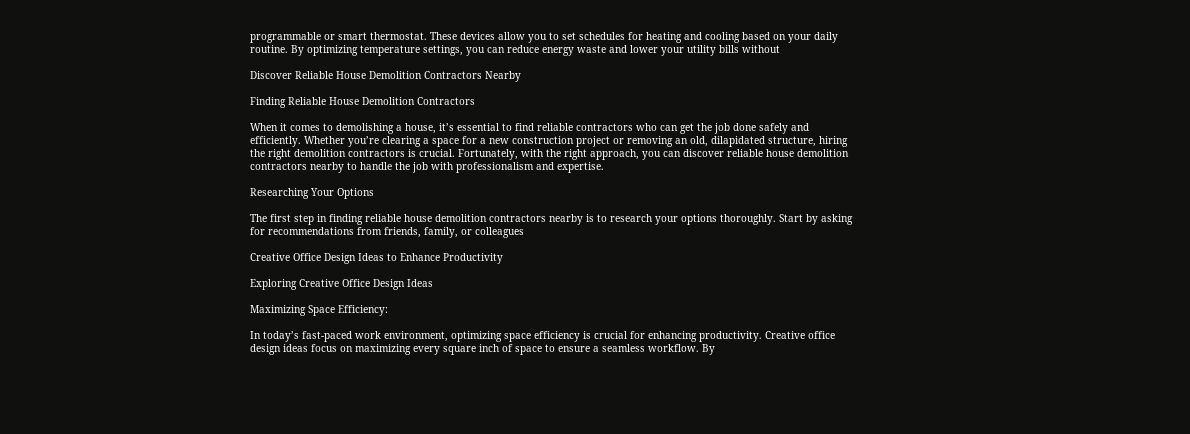programmable or smart thermostat. These devices allow you to set schedules for heating and cooling based on your daily routine. By optimizing temperature settings, you can reduce energy waste and lower your utility bills without

Discover Reliable House Demolition Contractors Nearby

Finding Reliable House Demolition Contractors

When it comes to demolishing a house, it’s essential to find reliable contractors who can get the job done safely and efficiently. Whether you’re clearing a space for a new construction project or removing an old, dilapidated structure, hiring the right demolition contractors is crucial. Fortunately, with the right approach, you can discover reliable house demolition contractors nearby to handle the job with professionalism and expertise.

Researching Your Options

The first step in finding reliable house demolition contractors nearby is to research your options thoroughly. Start by asking for recommendations from friends, family, or colleagues

Creative Office Design Ideas to Enhance Productivity

Exploring Creative Office Design Ideas

Maximizing Space Efficiency:

In today’s fast-paced work environment, optimizing space efficiency is crucial for enhancing productivity. Creative office design ideas focus on maximizing every square inch of space to ensure a seamless workflow. By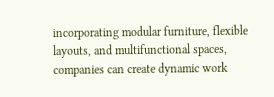incorporating modular furniture, flexible layouts, and multifunctional spaces, companies can create dynamic work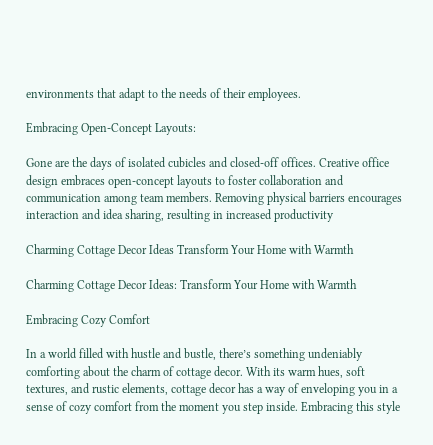environments that adapt to the needs of their employees.

Embracing Open-Concept Layouts:

Gone are the days of isolated cubicles and closed-off offices. Creative office design embraces open-concept layouts to foster collaboration and communication among team members. Removing physical barriers encourages interaction and idea sharing, resulting in increased productivity

Charming Cottage Decor Ideas Transform Your Home with Warmth

Charming Cottage Decor Ideas: Transform Your Home with Warmth

Embracing Cozy Comfort

In a world filled with hustle and bustle, there’s something undeniably comforting about the charm of cottage decor. With its warm hues, soft textures, and rustic elements, cottage decor has a way of enveloping you in a sense of cozy comfort from the moment you step inside. Embracing this style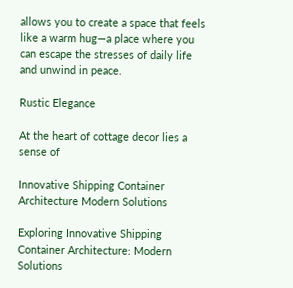allows you to create a space that feels like a warm hug—a place where you can escape the stresses of daily life and unwind in peace.

Rustic Elegance

At the heart of cottage decor lies a sense of

Innovative Shipping Container Architecture Modern Solutions

Exploring Innovative Shipping Container Architecture: Modern Solutions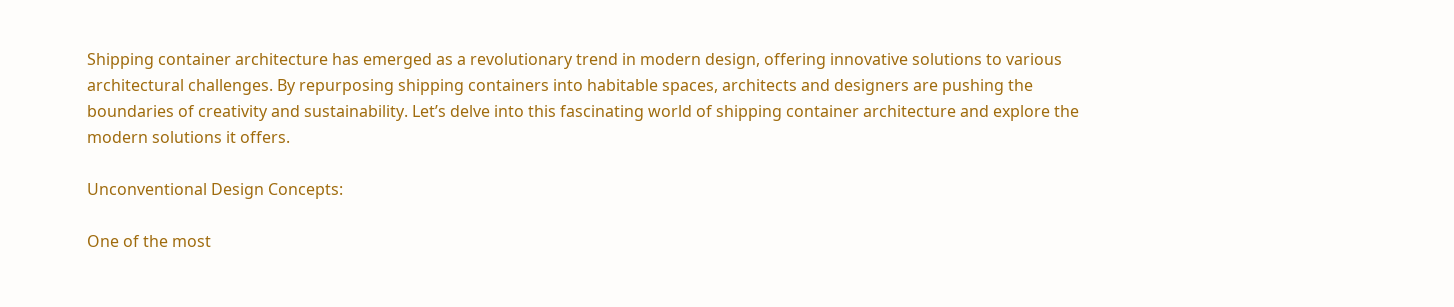Shipping container architecture has emerged as a revolutionary trend in modern design, offering innovative solutions to various architectural challenges. By repurposing shipping containers into habitable spaces, architects and designers are pushing the boundaries of creativity and sustainability. Let’s delve into this fascinating world of shipping container architecture and explore the modern solutions it offers.

Unconventional Design Concepts:

One of the most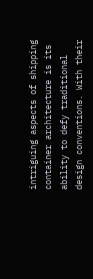intriguing aspects of shipping container architecture is its ability to defy traditional design conventions. With their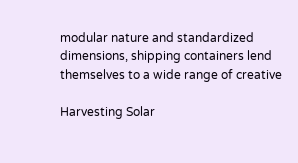modular nature and standardized dimensions, shipping containers lend themselves to a wide range of creative

Harvesting Solar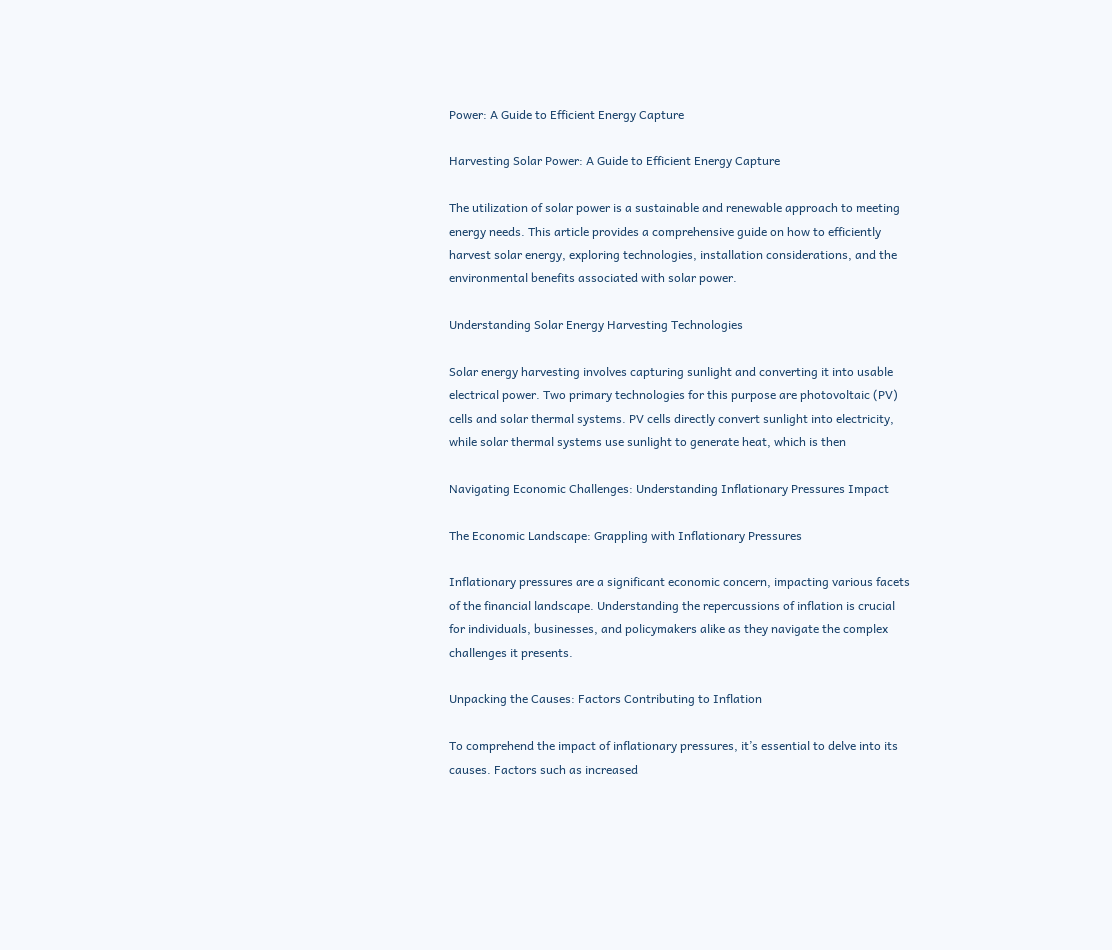Power: A Guide to Efficient Energy Capture

Harvesting Solar Power: A Guide to Efficient Energy Capture

The utilization of solar power is a sustainable and renewable approach to meeting energy needs. This article provides a comprehensive guide on how to efficiently harvest solar energy, exploring technologies, installation considerations, and the environmental benefits associated with solar power.

Understanding Solar Energy Harvesting Technologies

Solar energy harvesting involves capturing sunlight and converting it into usable electrical power. Two primary technologies for this purpose are photovoltaic (PV) cells and solar thermal systems. PV cells directly convert sunlight into electricity, while solar thermal systems use sunlight to generate heat, which is then

Navigating Economic Challenges: Understanding Inflationary Pressures Impact

The Economic Landscape: Grappling with Inflationary Pressures

Inflationary pressures are a significant economic concern, impacting various facets of the financial landscape. Understanding the repercussions of inflation is crucial for individuals, businesses, and policymakers alike as they navigate the complex challenges it presents.

Unpacking the Causes: Factors Contributing to Inflation

To comprehend the impact of inflationary pressures, it’s essential to delve into its causes. Factors such as increased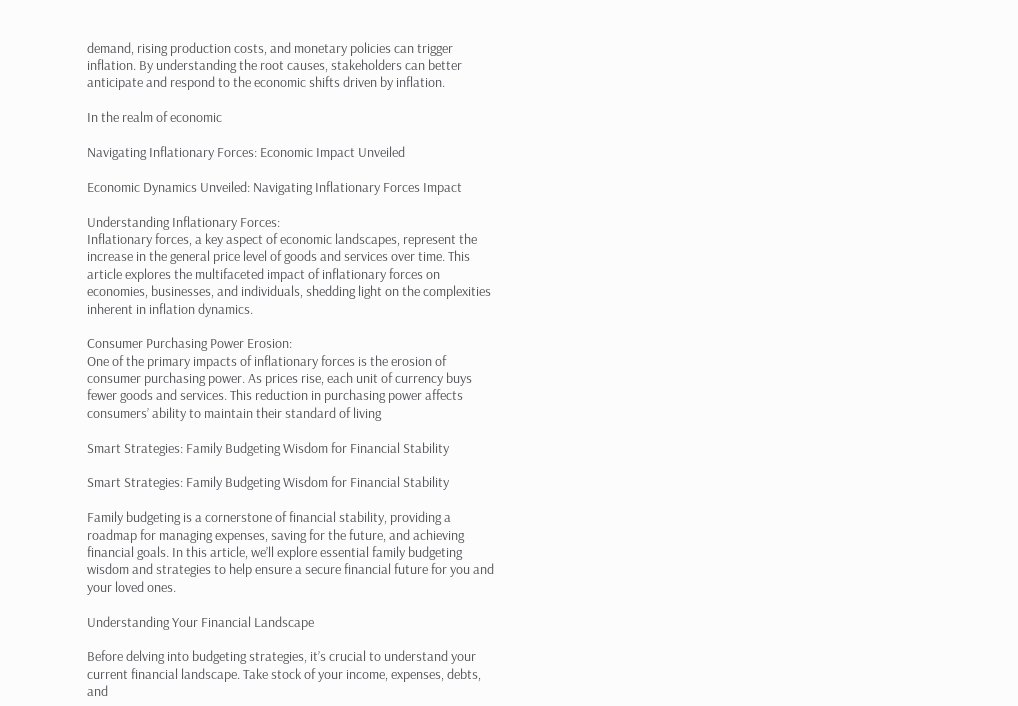demand, rising production costs, and monetary policies can trigger inflation. By understanding the root causes, stakeholders can better anticipate and respond to the economic shifts driven by inflation.

In the realm of economic

Navigating Inflationary Forces: Economic Impact Unveiled

Economic Dynamics Unveiled: Navigating Inflationary Forces Impact

Understanding Inflationary Forces:
Inflationary forces, a key aspect of economic landscapes, represent the increase in the general price level of goods and services over time. This article explores the multifaceted impact of inflationary forces on economies, businesses, and individuals, shedding light on the complexities inherent in inflation dynamics.

Consumer Purchasing Power Erosion:
One of the primary impacts of inflationary forces is the erosion of consumer purchasing power. As prices rise, each unit of currency buys fewer goods and services. This reduction in purchasing power affects consumers’ ability to maintain their standard of living

Smart Strategies: Family Budgeting Wisdom for Financial Stability

Smart Strategies: Family Budgeting Wisdom for Financial Stability

Family budgeting is a cornerstone of financial stability, providing a roadmap for managing expenses, saving for the future, and achieving financial goals. In this article, we’ll explore essential family budgeting wisdom and strategies to help ensure a secure financial future for you and your loved ones.

Understanding Your Financial Landscape

Before delving into budgeting strategies, it’s crucial to understand your current financial landscape. Take stock of your income, expenses, debts, and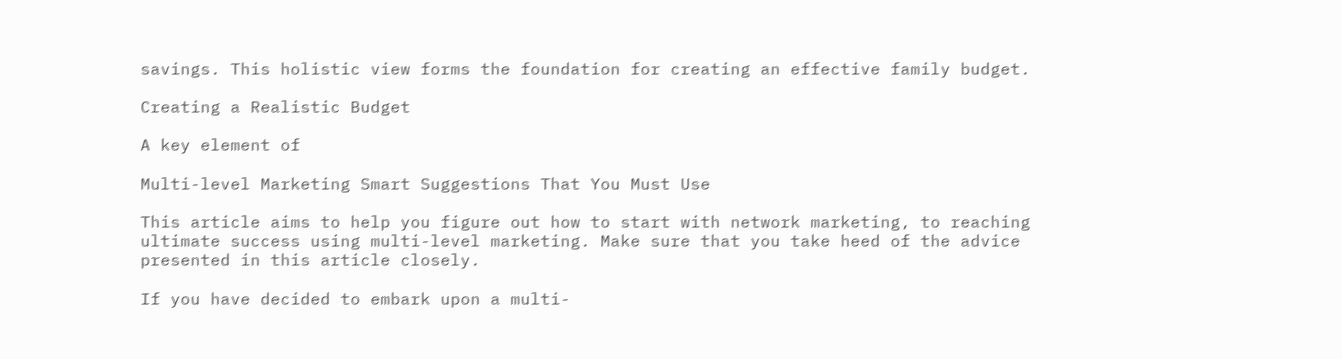savings. This holistic view forms the foundation for creating an effective family budget.

Creating a Realistic Budget

A key element of

Multi-level Marketing Smart Suggestions That You Must Use

This article aims to help you figure out how to start with network marketing, to reaching ultimate success using multi-level marketing. Make sure that you take heed of the advice presented in this article closely.

If you have decided to embark upon a multi-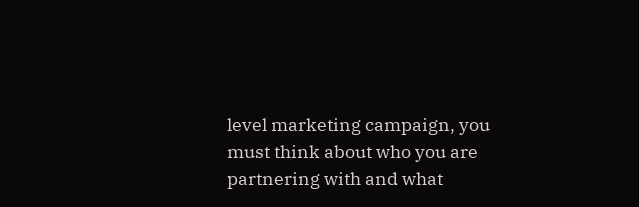level marketing campaign, you must think about who you are partnering with and what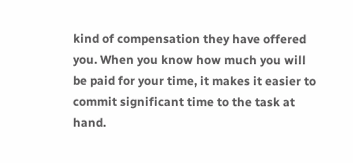kind of compensation they have offered you. When you know how much you will be paid for your time, it makes it easier to commit significant time to the task at hand.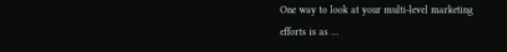One way to look at your multi-level marketing efforts is as …